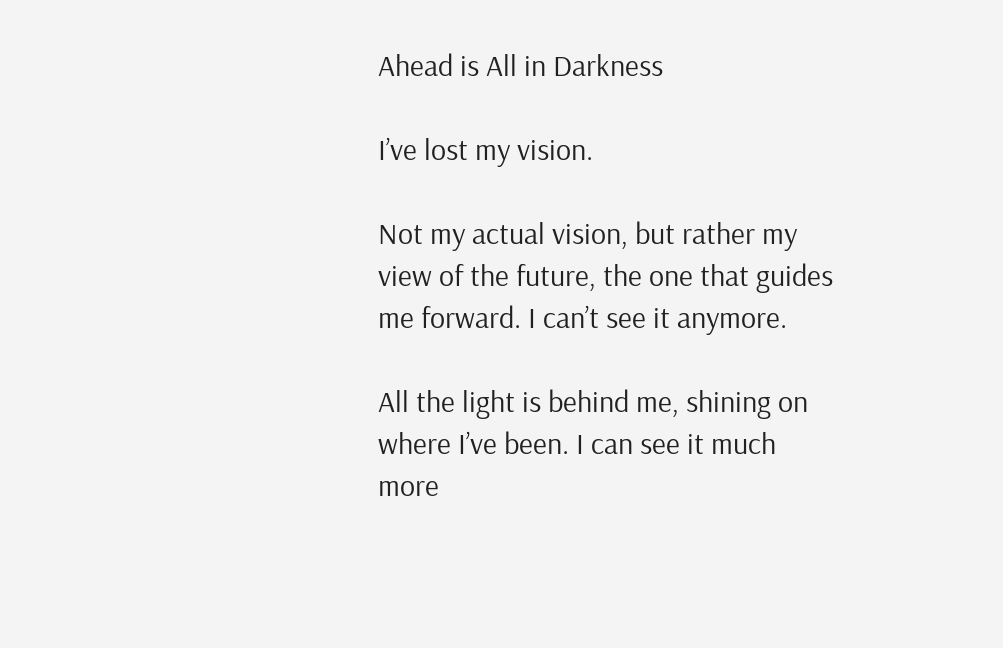Ahead is All in Darkness

I’ve lost my vision.

Not my actual vision, but rather my view of the future, the one that guides me forward. I can’t see it anymore.

All the light is behind me, shining on where I’ve been. I can see it much more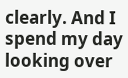clearly. And I spend my day looking over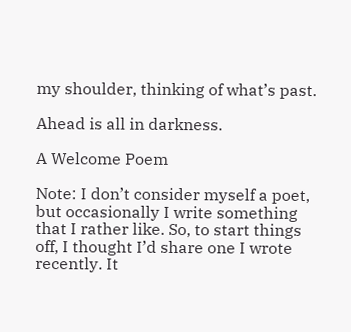my shoulder, thinking of what’s past.

Ahead is all in darkness.

A Welcome Poem

Note: I don’t consider myself a poet, but occasionally I write something that I rather like. So, to start things off, I thought I’d share one I wrote recently. It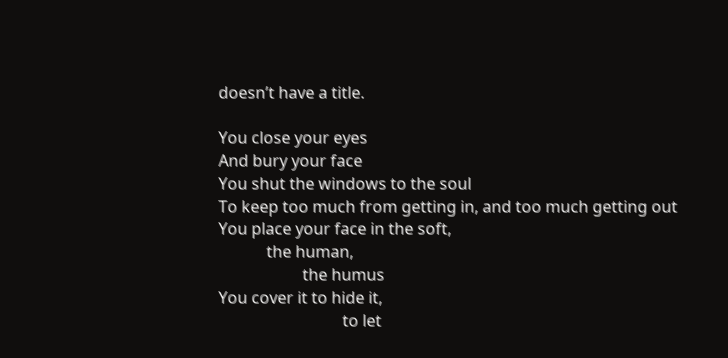doesn’t have a title.

You close your eyes
And bury your face
You shut the windows to the soul
To keep too much from getting in, and too much getting out
You place your face in the soft,
            the human,
                     the humus
You cover it to hide it,
                               to let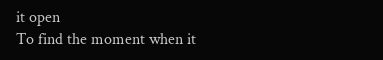it open
To find the moment when it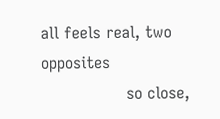all feels real, two opposites
                 so close,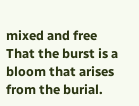mixed and free
That the burst is a bloom that arises from the burial.